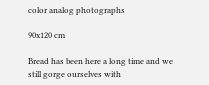color analog photographs

90x120 cm

Bread has been here a long time and we still gorge ourselves with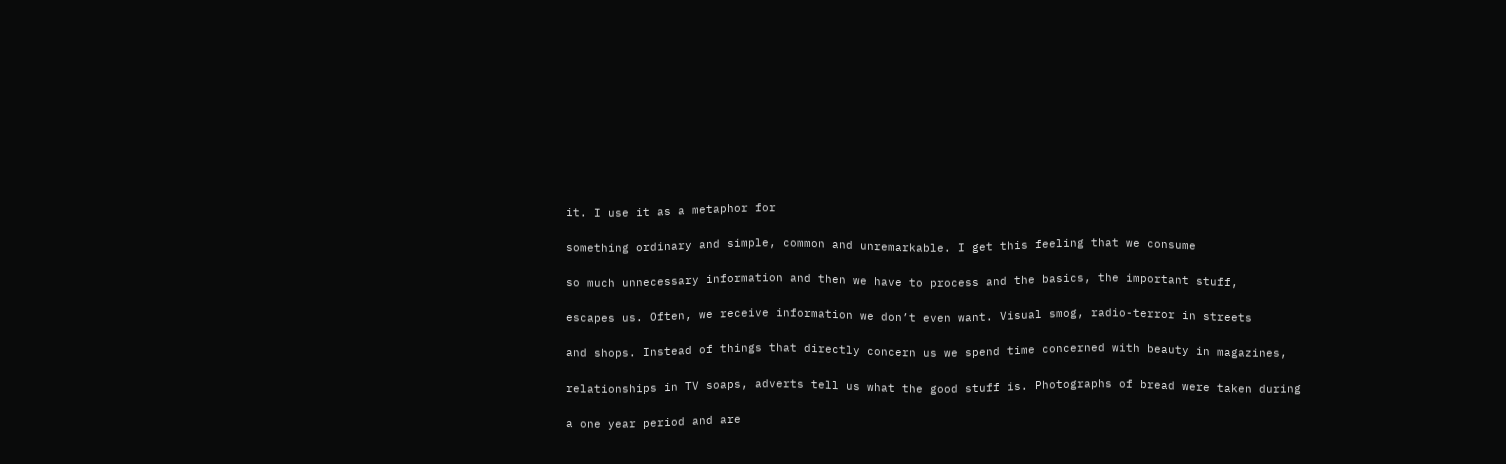it. I use it as a metaphor for

something ordinary and simple, common and unremarkable. I get this feeling that we consume

so much unnecessary information and then we have to process and the basics, the important stuff,

escapes us. Often, we receive information we don’t even want. Visual smog, radio-terror in streets

and shops. Instead of things that directly concern us we spend time concerned with beauty in magazines,

relationships in TV soaps, adverts tell us what the good stuff is. Photographs of bread were taken during

a one year period and are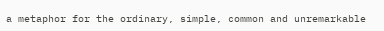a metaphor for the ordinary, simple, common and unremarkable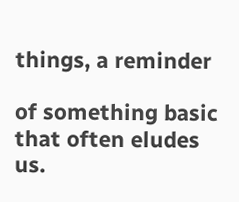things, a reminder

of something basic that often eludes us.